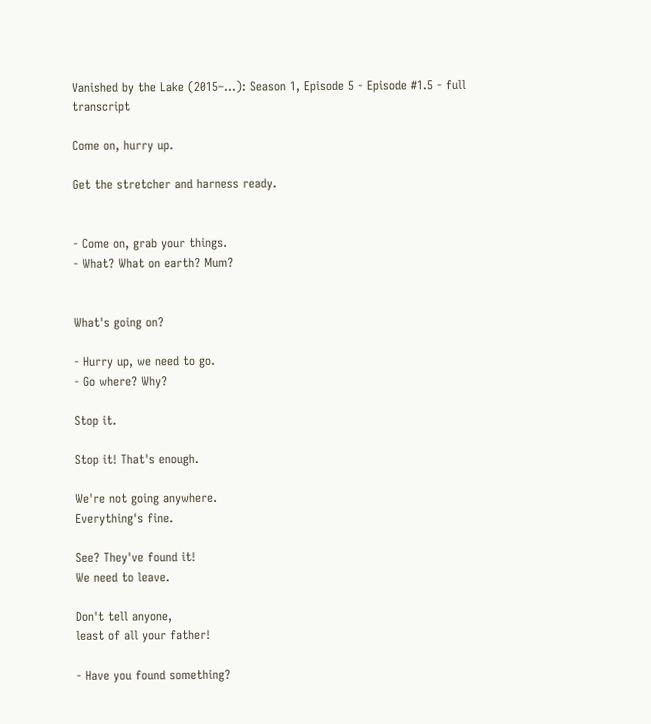Vanished by the Lake (2015–…): Season 1, Episode 5 - Episode #1.5 - full transcript

Come on, hurry up.

Get the stretcher and harness ready.


- Come on, grab your things.
- What? What on earth? Mum?


What's going on?

- Hurry up, we need to go.
- Go where? Why?

Stop it.

Stop it! That's enough.

We're not going anywhere.
Everything's fine.

See? They've found it!
We need to leave.

Don't tell anyone,
least of all your father!

- Have you found something?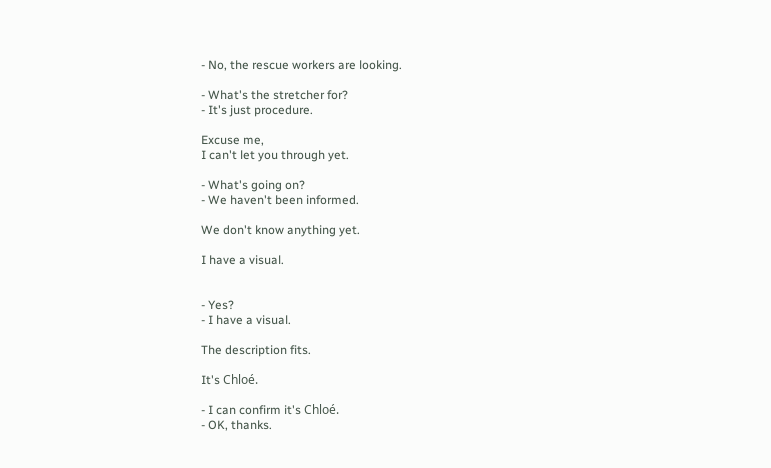- No, the rescue workers are looking.

- What's the stretcher for?
- It's just procedure.

Excuse me,
I can't let you through yet.

- What's going on?
- We haven't been informed.

We don't know anything yet.

I have a visual.


- Yes?
- I have a visual.

The description fits.

It's Chloé.

- I can confirm it's Chloé.
- OK, thanks.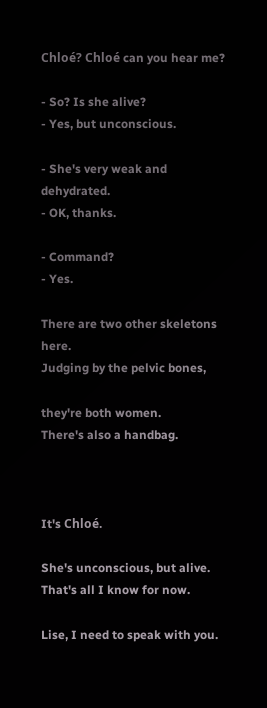Chloé? Chloé can you hear me?

- So? Is she alive?
- Yes, but unconscious.

- She's very weak and dehydrated.
- OK, thanks.

- Command?
- Yes.

There are two other skeletons here.
Judging by the pelvic bones,

they're both women.
There's also a handbag.



It's Chloé.

She's unconscious, but alive.
That's all I know for now.

Lise, I need to speak with you.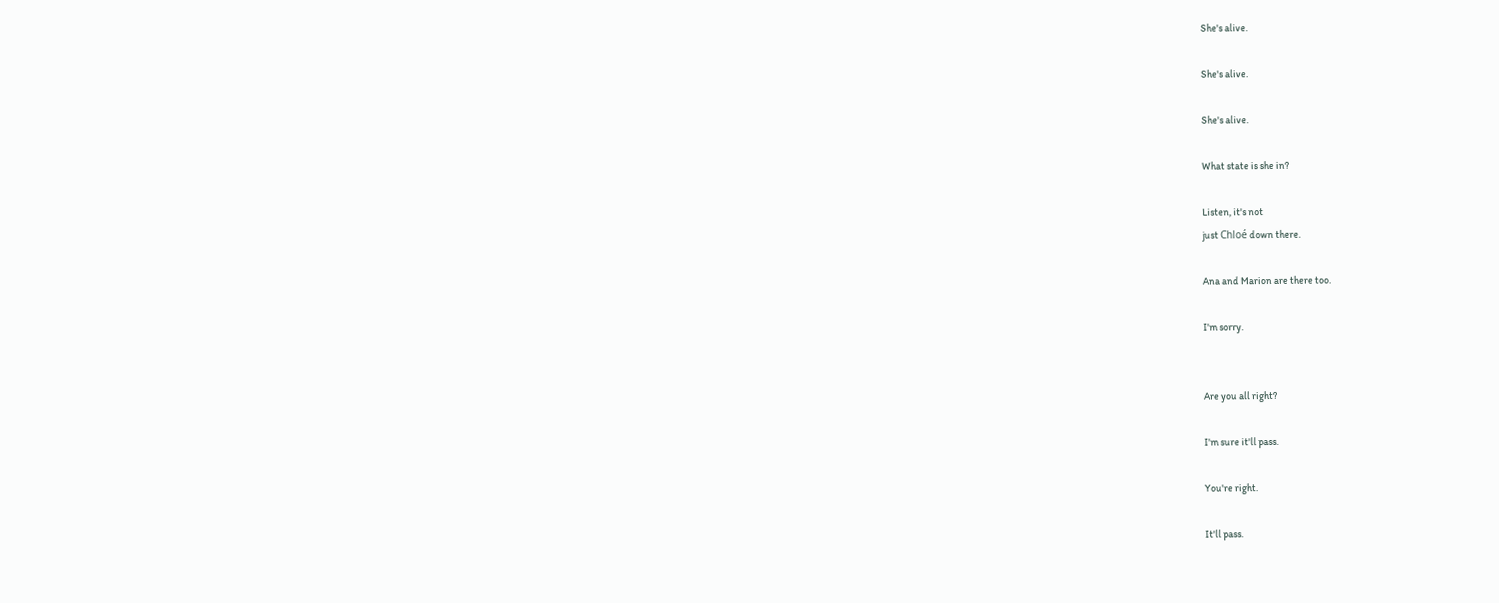She's alive.

She's alive.

She's alive.

What state is she in?

Listen, it's not
just Chloé down there.

Ana and Marion are there too.

I'm sorry.


Are you all right?

I'm sure it'll pass.

You're right.

It'll pass.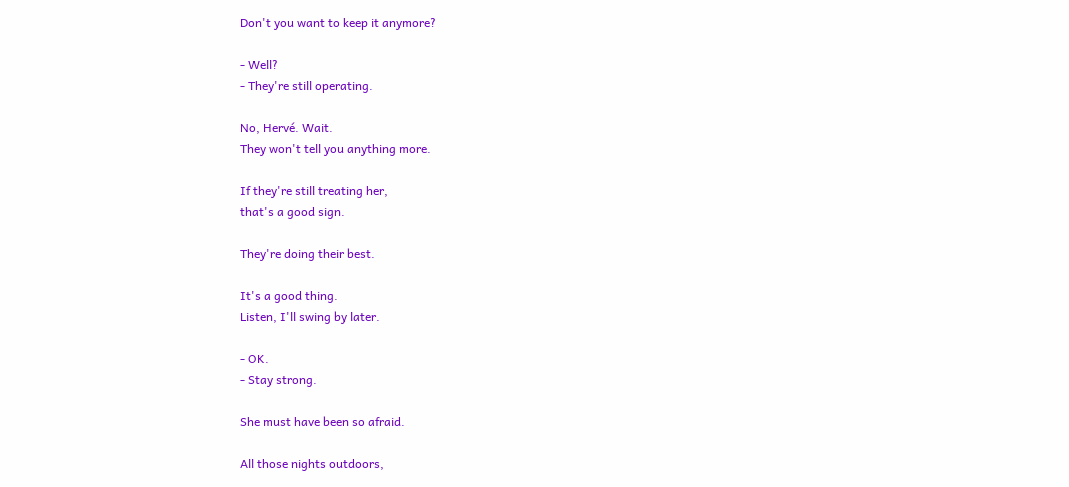Don't you want to keep it anymore?

- Well?
- They're still operating.

No, Hervé. Wait.
They won't tell you anything more.

If they're still treating her,
that's a good sign.

They're doing their best.

It's a good thing.
Listen, I'll swing by later.

- OK.
- Stay strong.

She must have been so afraid.

All those nights outdoors,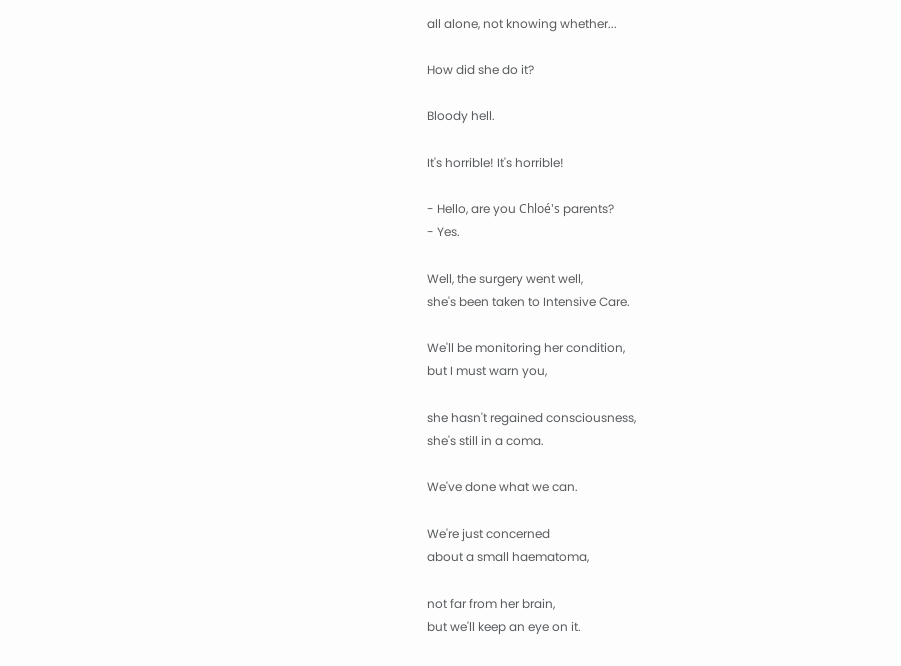all alone, not knowing whether...

How did she do it?

Bloody hell.

It's horrible! It's horrible!

- Hello, are you Chloé's parents?
- Yes.

Well, the surgery went well,
she's been taken to Intensive Care.

We'll be monitoring her condition,
but I must warn you,

she hasn't regained consciousness,
she's still in a coma.

We've done what we can.

We're just concerned
about a small haematoma,

not far from her brain,
but we'll keep an eye on it.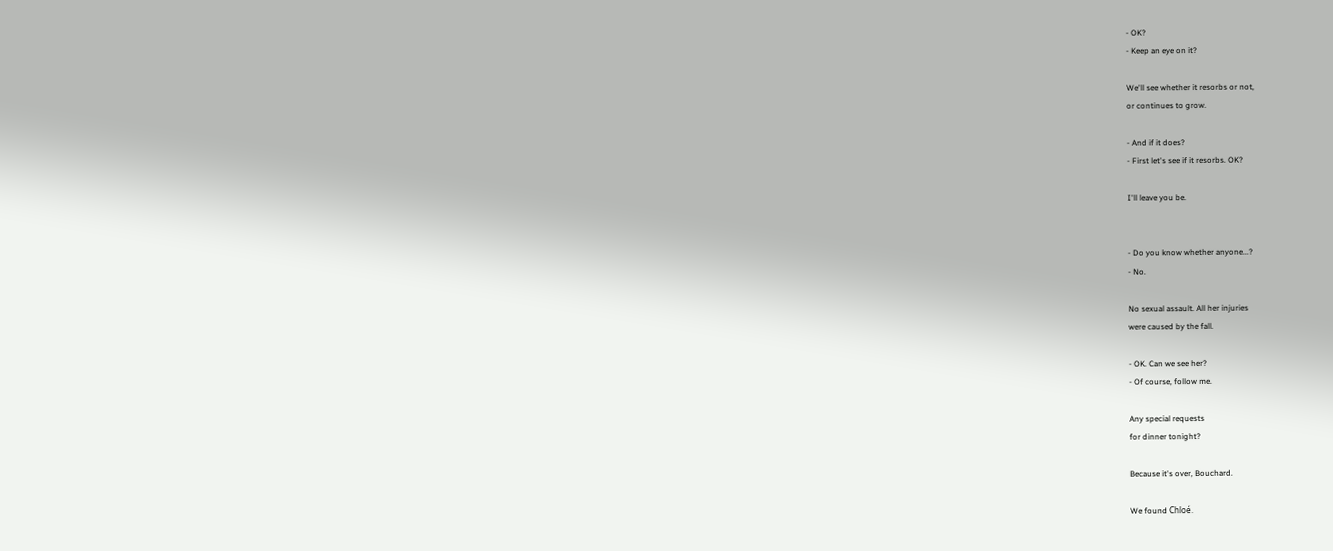- OK?
- Keep an eye on it?

We'll see whether it resorbs or not,
or continues to grow.

- And if it does?
- First let's see if it resorbs. OK?

I'll leave you be.


- Do you know whether anyone...?
- No.

No sexual assault. All her injuries
were caused by the fall.

- OK. Can we see her?
- Of course, follow me.

Any special requests
for dinner tonight?

Because it's over, Bouchard.

We found Chloé.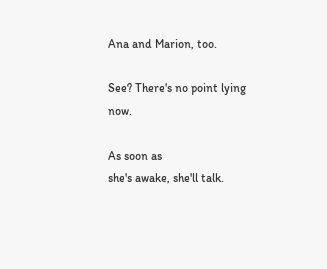Ana and Marion, too.

See? There's no point lying now.

As soon as
she's awake, she'll talk.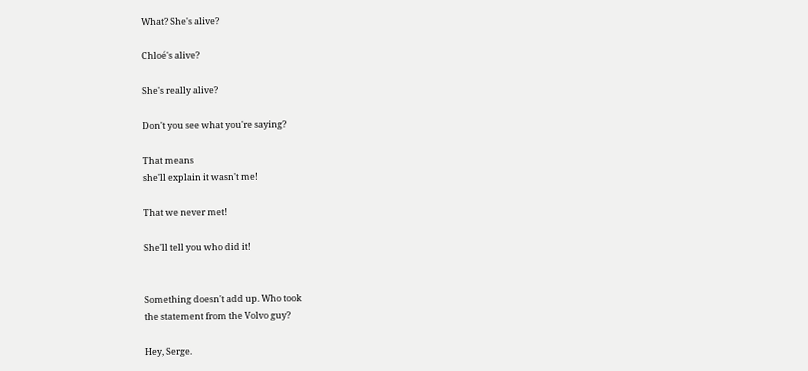What? She's alive?

Chloé's alive?

She's really alive?

Don't you see what you're saying?

That means
she'll explain it wasn't me!

That we never met!

She'll tell you who did it!


Something doesn't add up. Who took
the statement from the Volvo guy?

Hey, Serge.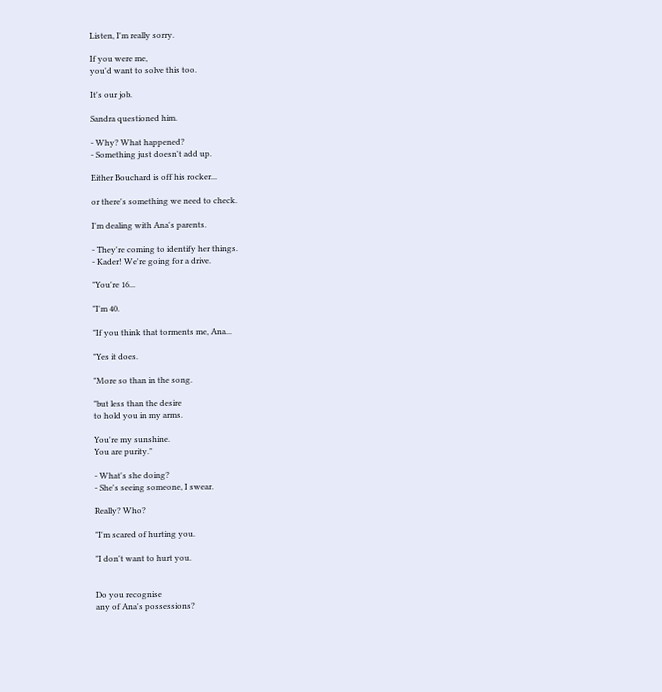Listen, I'm really sorry.

If you were me,
you'd want to solve this too.

It's our job.

Sandra questioned him.

- Why? What happened?
- Something just doesn't add up.

Either Bouchard is off his rocker...

or there's something we need to check.

I'm dealing with Ana's parents.

- They're coming to identify her things.
- Kader! We're going for a drive.

"You're 16...

"I'm 40.

"If you think that torments me, Ana...

"Yes it does.

"More so than in the song.

"but less than the desire
to hold you in my arms.

You're my sunshine.
You are purity."

- What's she doing?
- She's seeing someone, I swear.

Really? Who?

"I'm scared of hurting you.

"I don't want to hurt you.


Do you recognise
any of Ana's possessions?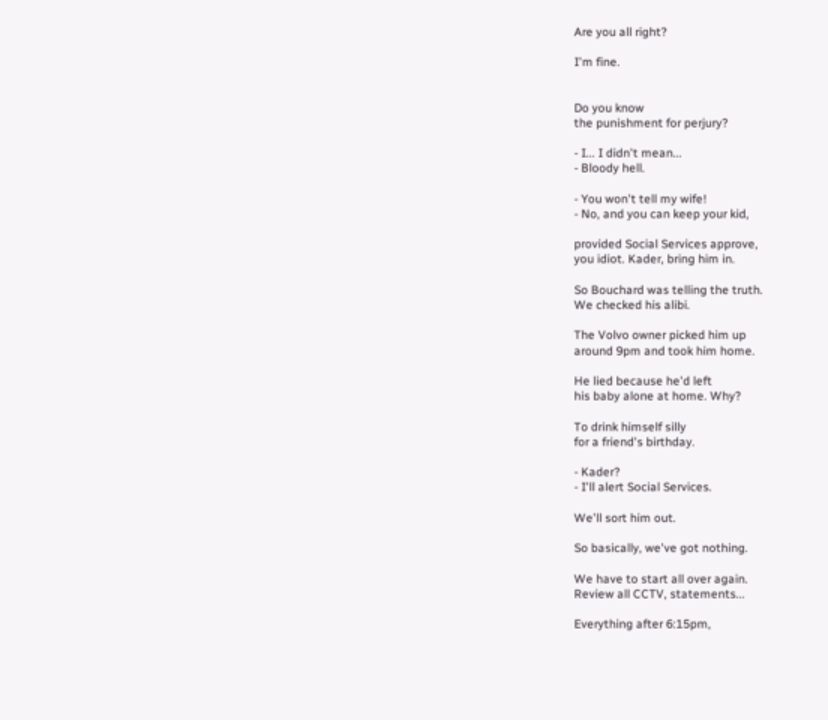Are you all right?

I'm fine.


Do you know
the punishment for perjury?

- I... I didn't mean...
- Bloody hell.

- You won't tell my wife!
- No, and you can keep your kid,

provided Social Services approve,
you idiot. Kader, bring him in.

So Bouchard was telling the truth.
We checked his alibi.

The Volvo owner picked him up
around 9pm and took him home.

He lied because he'd left
his baby alone at home. Why?

To drink himself silly
for a friend's birthday.

- Kader?
- I'll alert Social Services.

We'll sort him out.

So basically, we've got nothing.

We have to start all over again.
Review all CCTV, statements...

Everything after 6:15pm,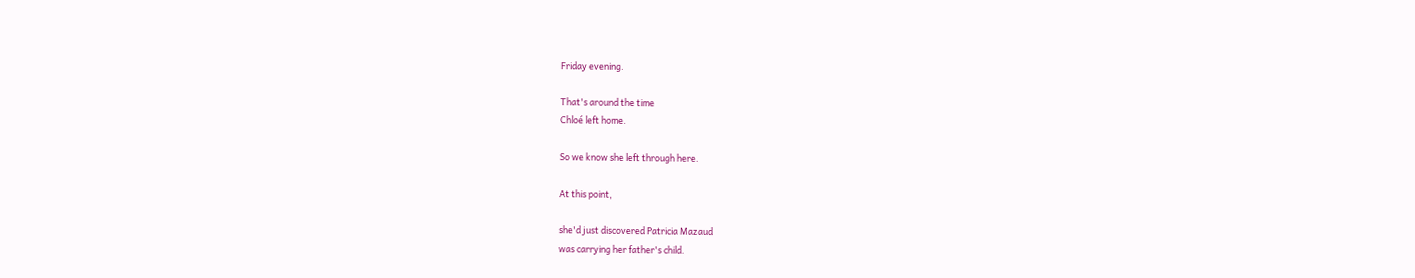Friday evening.

That's around the time
Chloé left home.

So we know she left through here.

At this point,

she'd just discovered Patricia Mazaud
was carrying her father's child.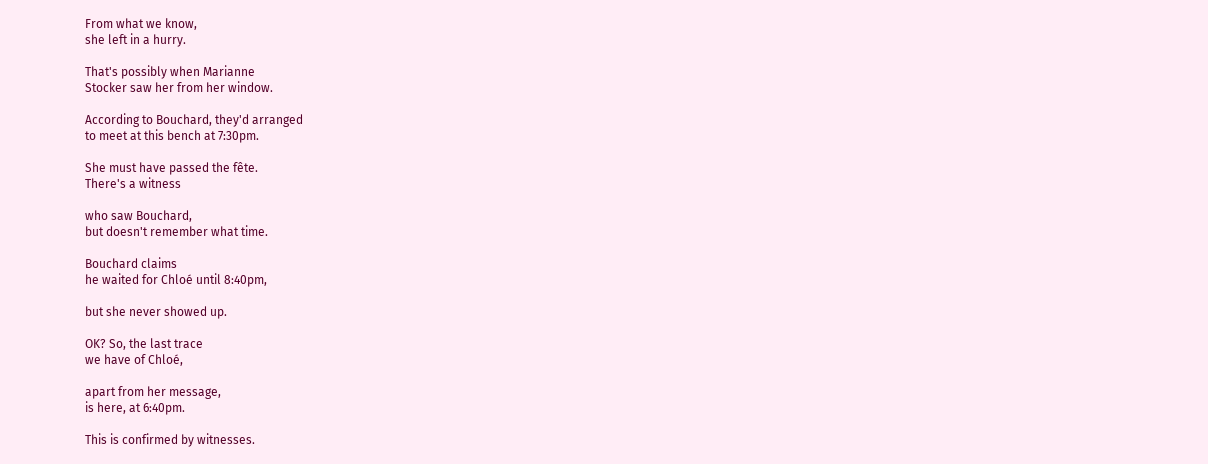From what we know,
she left in a hurry.

That's possibly when Marianne
Stocker saw her from her window.

According to Bouchard, they'd arranged
to meet at this bench at 7:30pm.

She must have passed the fête.
There's a witness

who saw Bouchard,
but doesn't remember what time.

Bouchard claims
he waited for Chloé until 8:40pm,

but she never showed up.

OK? So, the last trace
we have of Chloé,

apart from her message,
is here, at 6:40pm.

This is confirmed by witnesses.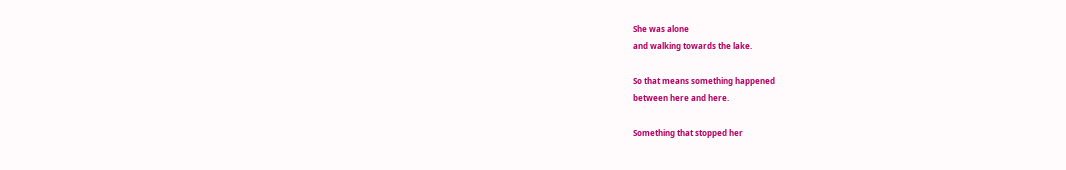She was alone
and walking towards the lake.

So that means something happened
between here and here.

Something that stopped her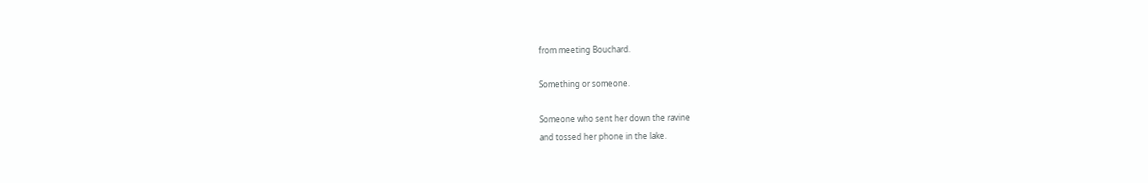from meeting Bouchard.

Something or someone.

Someone who sent her down the ravine
and tossed her phone in the lake.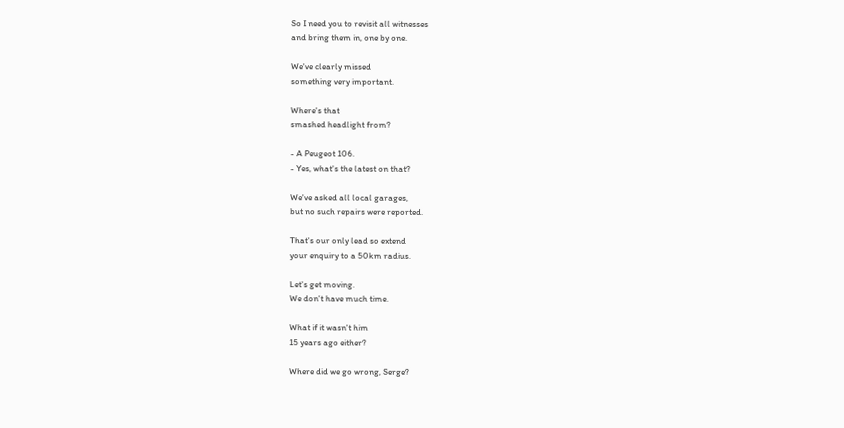So I need you to revisit all witnesses
and bring them in, one by one.

We've clearly missed
something very important.

Where's that
smashed headlight from?

- A Peugeot 106.
- Yes, what's the latest on that?

We've asked all local garages,
but no such repairs were reported.

That's our only lead so extend
your enquiry to a 50km radius.

Let's get moving.
We don't have much time.

What if it wasn't him
15 years ago either?

Where did we go wrong, Serge?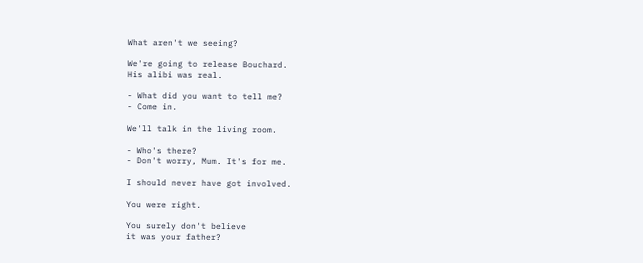What aren't we seeing?

We're going to release Bouchard.
His alibi was real.

- What did you want to tell me?
- Come in.

We'll talk in the living room.

- Who's there?
- Don't worry, Mum. It's for me.

I should never have got involved.

You were right.

You surely don't believe
it was your father?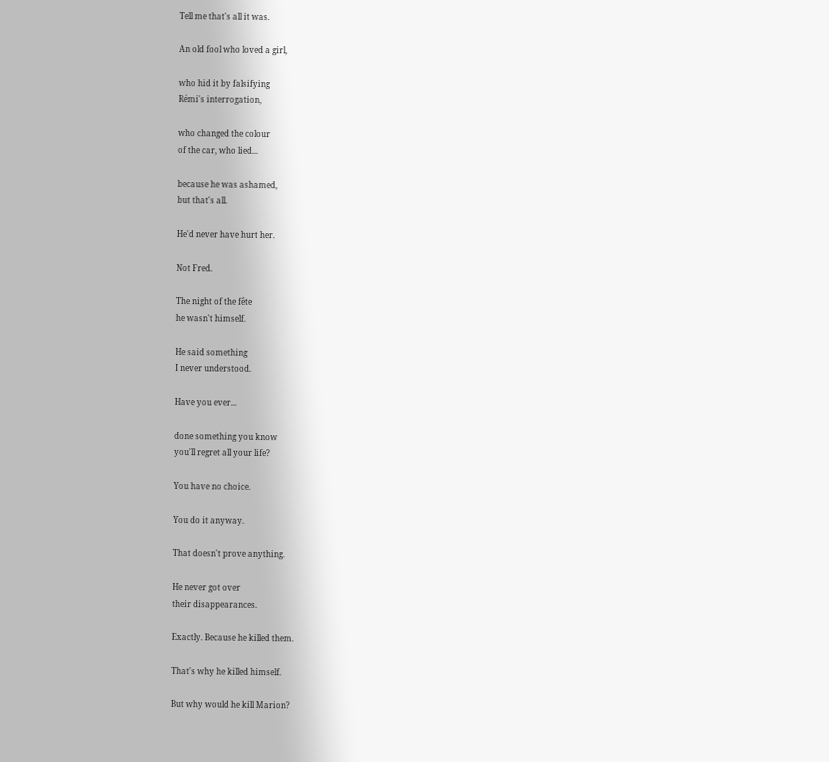Tell me that's all it was.

An old fool who loved a girl,

who hid it by falsifying
Rémi's interrogation,

who changed the colour
of the car, who lied...

because he was ashamed,
but that's all.

He'd never have hurt her.

Not Fred.

The night of the fête
he wasn't himself.

He said something
I never understood.

Have you ever...

done something you know
you'll regret all your life?

You have no choice.

You do it anyway.

That doesn't prove anything.

He never got over
their disappearances.

Exactly. Because he killed them.

That's why he killed himself.

But why would he kill Marion?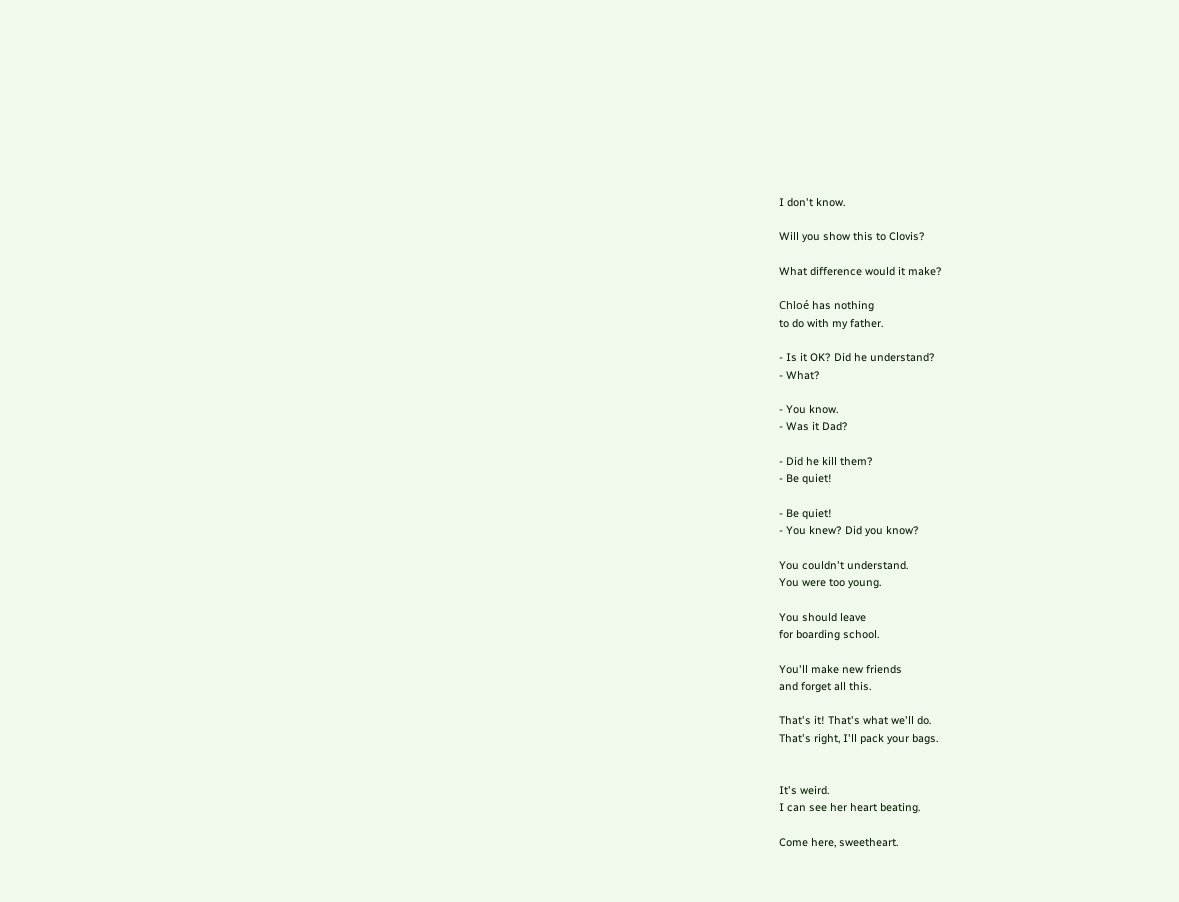I don't know.

Will you show this to Clovis?

What difference would it make?

Chloé has nothing
to do with my father.

- Is it OK? Did he understand?
- What?

- You know.
- Was it Dad?

- Did he kill them?
- Be quiet!

- Be quiet!
- You knew? Did you know?

You couldn't understand.
You were too young.

You should leave
for boarding school.

You'll make new friends
and forget all this.

That's it! That's what we'll do.
That's right, I'll pack your bags.


It's weird.
I can see her heart beating.

Come here, sweetheart.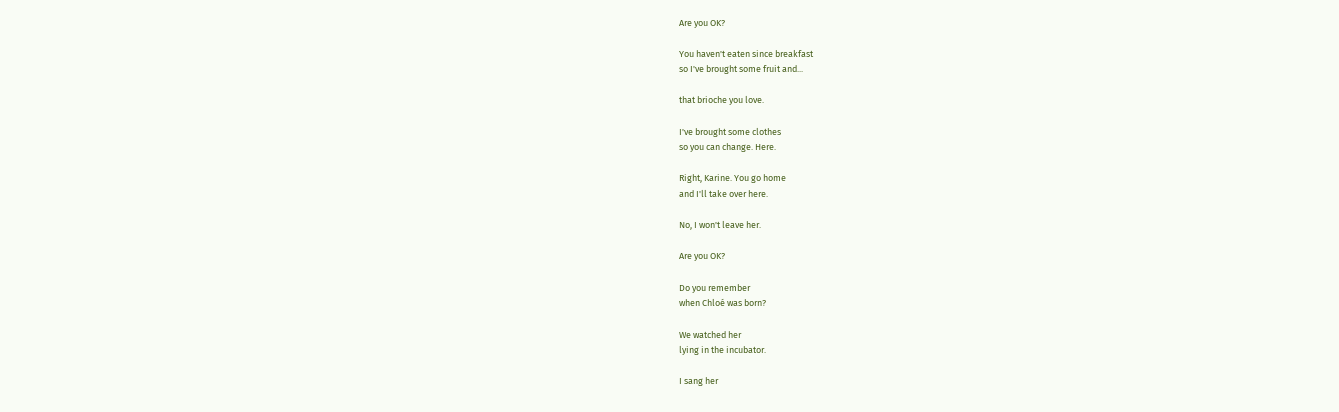Are you OK?

You haven't eaten since breakfast
so I've brought some fruit and...

that brioche you love.

I've brought some clothes
so you can change. Here.

Right, Karine. You go home
and I'll take over here.

No, I won't leave her.

Are you OK?

Do you remember
when Chloé was born?

We watched her
lying in the incubator.

I sang her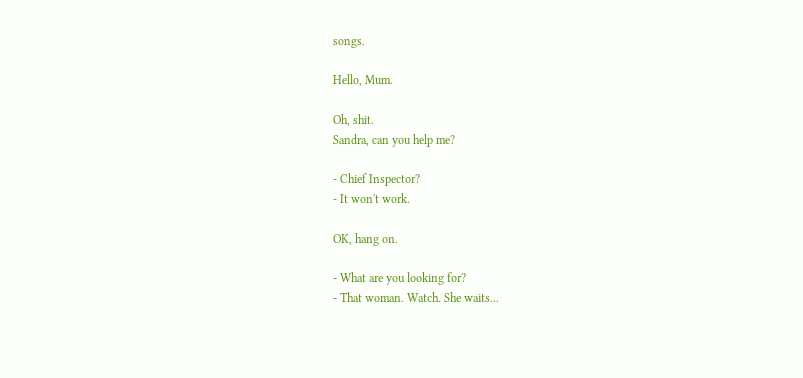songs.

Hello, Mum.

Oh, shit.
Sandra, can you help me?

- Chief Inspector?
- It won't work.

OK, hang on.

- What are you looking for?
- That woman. Watch. She waits...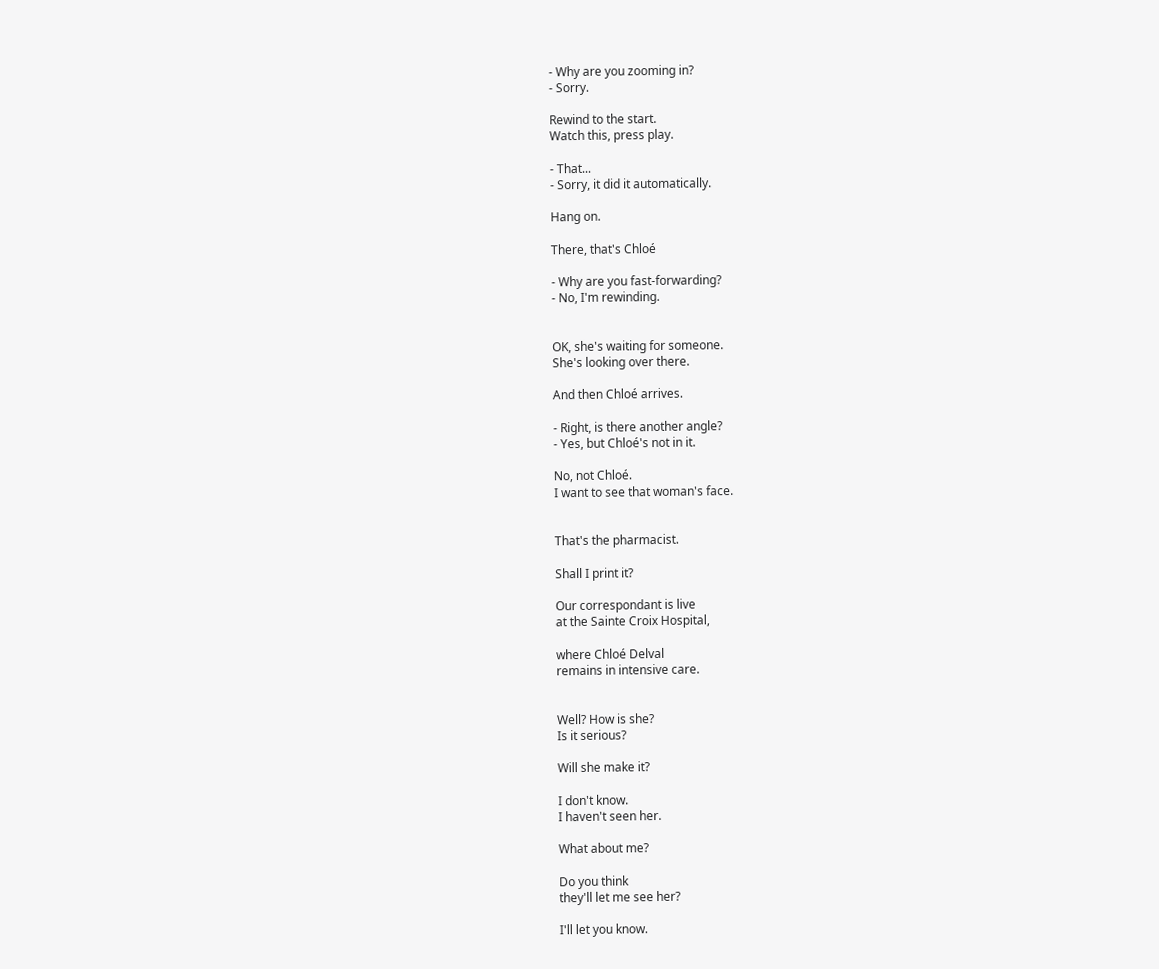- Why are you zooming in?
- Sorry.

Rewind to the start.
Watch this, press play.

- That...
- Sorry, it did it automatically.

Hang on.

There, that's Chloé

- Why are you fast-forwarding?
- No, I'm rewinding.


OK, she's waiting for someone.
She's looking over there.

And then Chloé arrives.

- Right, is there another angle?
- Yes, but Chloé's not in it.

No, not Chloé.
I want to see that woman's face.


That's the pharmacist.

Shall I print it?

Our correspondant is live
at the Sainte Croix Hospital,

where Chloé Delval
remains in intensive care.


Well? How is she?
Is it serious?

Will she make it?

I don't know.
I haven't seen her.

What about me?

Do you think
they'll let me see her?

I'll let you know.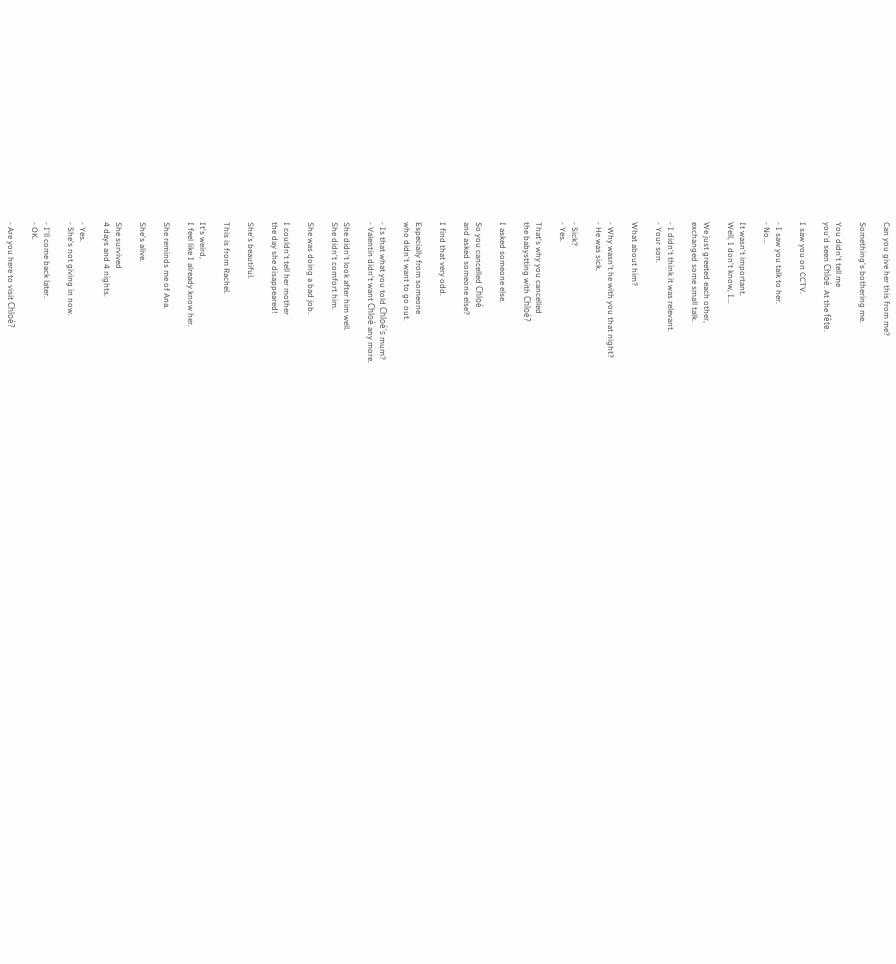Can you give her this from me?

Something's bothering me.

You didn't tell me
you'd seen Chloé. At the fête.

I saw you on CCTV.

- I saw you talk to her.
- No...

It wasn't important.
Well, I don't know, I...

We just greeted each other,
exchanged some small talk.

- I didn't think it was relevant.
- Your son.

What about him?

- Why wasn't he with you that night?
- He was sick.

- Sick?
- Yes.

That's why you cancelled
the babystting with Chloé?

I asked someone else.

So you cancelled Chloé
and asked someone else?

I find that very odd.

Especially from someone
who didn't want to go out.

- Is that what you told Chloé's mum?
- Valentin didn't want Chloé any more.

She didn't look after him well.
She didn't comfort him.

She was doing a bad job.

I couldn't tell her mother
the day she disappeared!

She's beautiful.

This is from Rachel.

It's weird,
I feel like I already know her.

She reminds me of Ana.

She's alive.

She survived
4 days and 4 nights.

- Yes.
- She's not giving in now.

- I'll come back later.
- OK.

- Are you here to visit Chloé?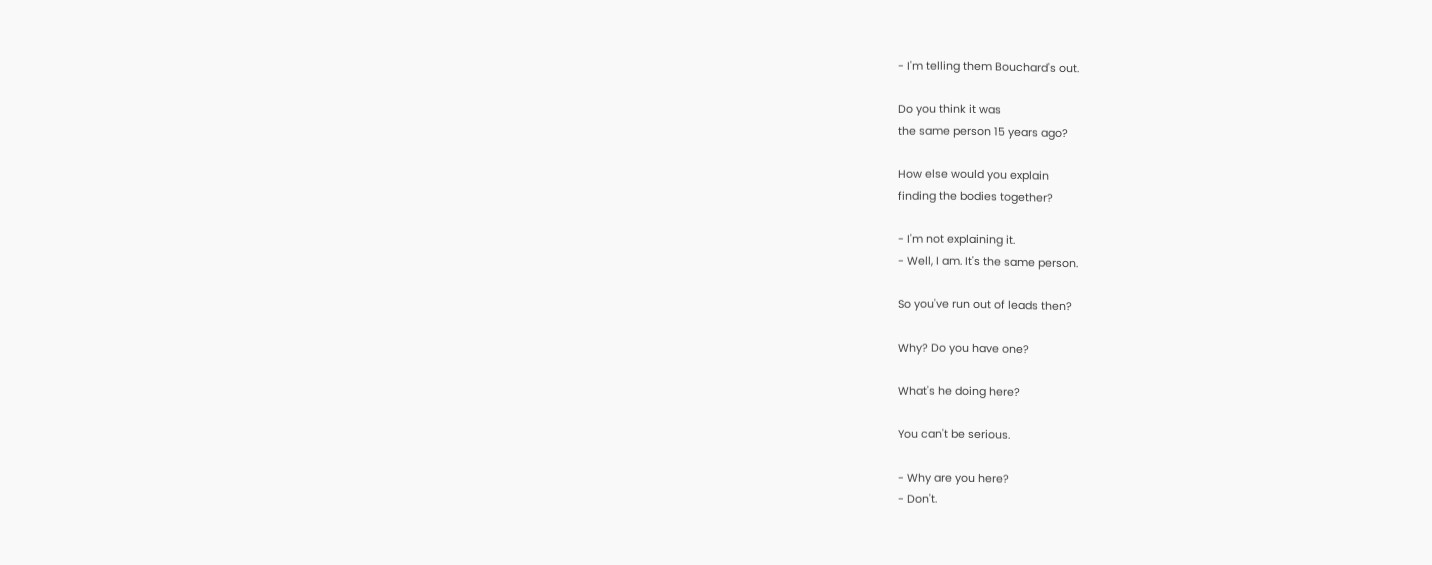- I'm telling them Bouchard's out.

Do you think it was
the same person 15 years ago?

How else would you explain
finding the bodies together?

- I'm not explaining it.
- Well, I am. It's the same person.

So you've run out of leads then?

Why? Do you have one?

What's he doing here?

You can't be serious.

- Why are you here?
- Don't.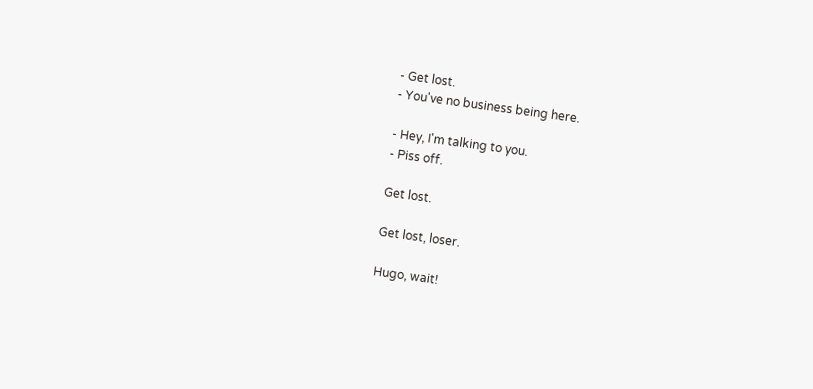- Get lost.
- You've no business being here.

- Hey, I'm talking to you.
- Piss off.

Get lost.

Get lost, loser.

Hugo, wait!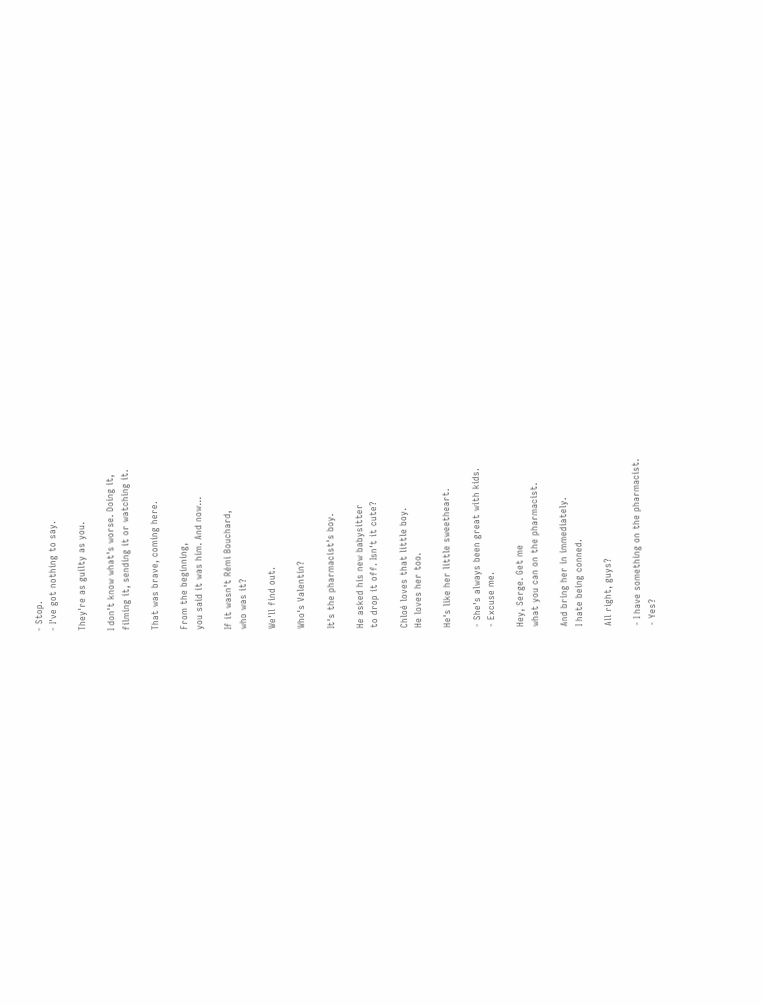- Stop.
- I've got nothing to say.

They're as guilty as you.

I don't know what's worse. Doing it,
filming it, sending it or watching it.

That was brave, coming here.

From the beginning,
you said it was him. And now...

If it wasn't Rémi Bouchard,
who was it?

We'll find out.

Who's Valentin?

It's the pharmacist's boy.

He asked his new babysitter
to drop it off. Isn't it cute?

Chloé loves that little boy.
He loves her too.

He's like her little sweetheart.

- She's always been great with kids.
- Excuse me.

Hey, Serge. Get me
what you can on the pharmacist.

And bring her in immediately.
I hate being conned.

All right, guys?

- I have something on the pharmacist.
- Yes?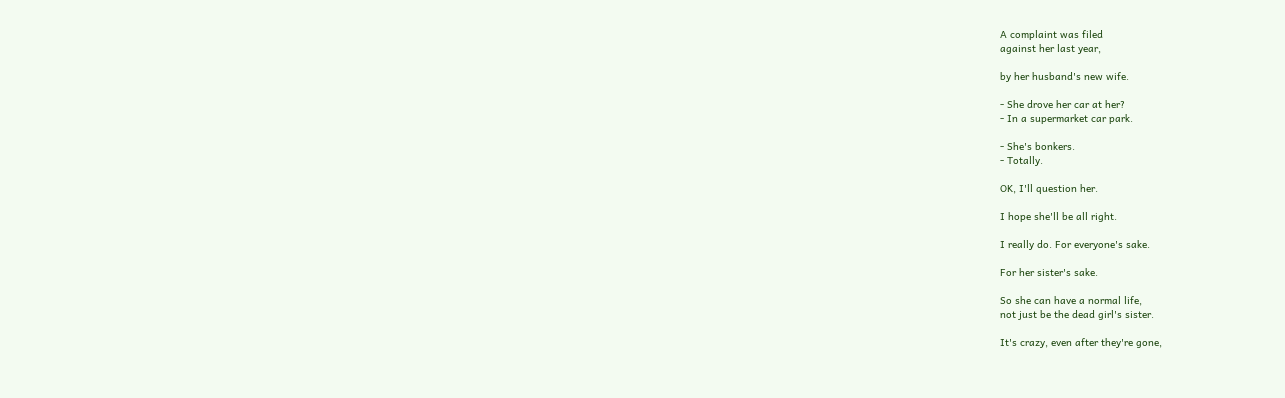A complaint was filed
against her last year,

by her husband's new wife.

- She drove her car at her?
- In a supermarket car park.

- She's bonkers.
- Totally.

OK, I'll question her.

I hope she'll be all right.

I really do. For everyone's sake.

For her sister's sake.

So she can have a normal life,
not just be the dead girl's sister.

It's crazy, even after they're gone,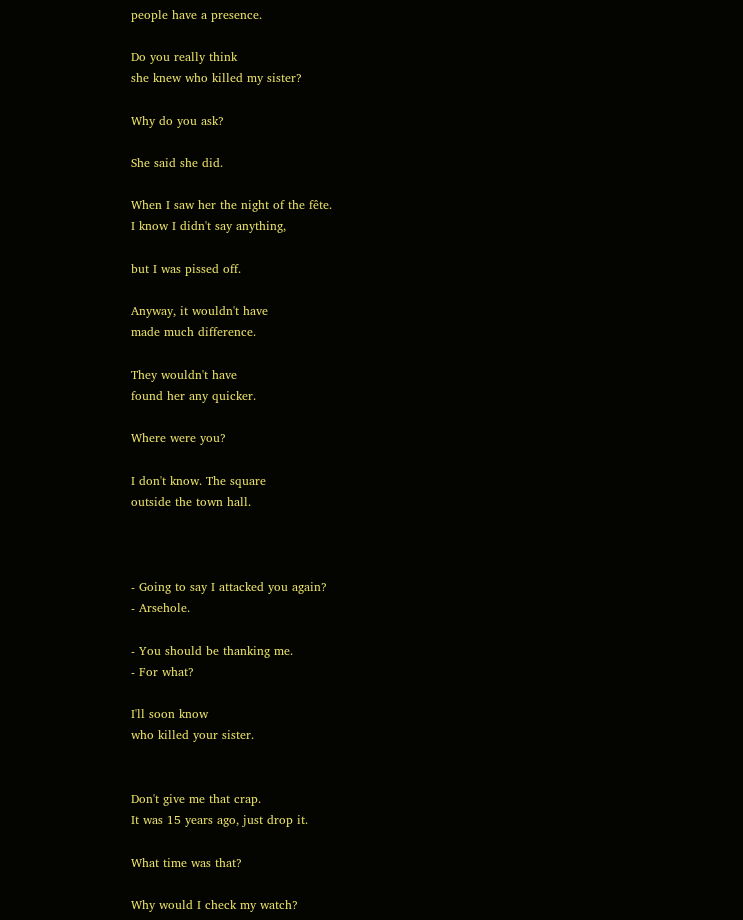people have a presence.

Do you really think
she knew who killed my sister?

Why do you ask?

She said she did.

When I saw her the night of the fête.
I know I didn't say anything,

but I was pissed off.

Anyway, it wouldn't have
made much difference.

They wouldn't have
found her any quicker.

Where were you?

I don't know. The square
outside the town hall.



- Going to say I attacked you again?
- Arsehole.

- You should be thanking me.
- For what?

I'll soon know
who killed your sister.


Don't give me that crap.
It was 15 years ago, just drop it.

What time was that?

Why would I check my watch?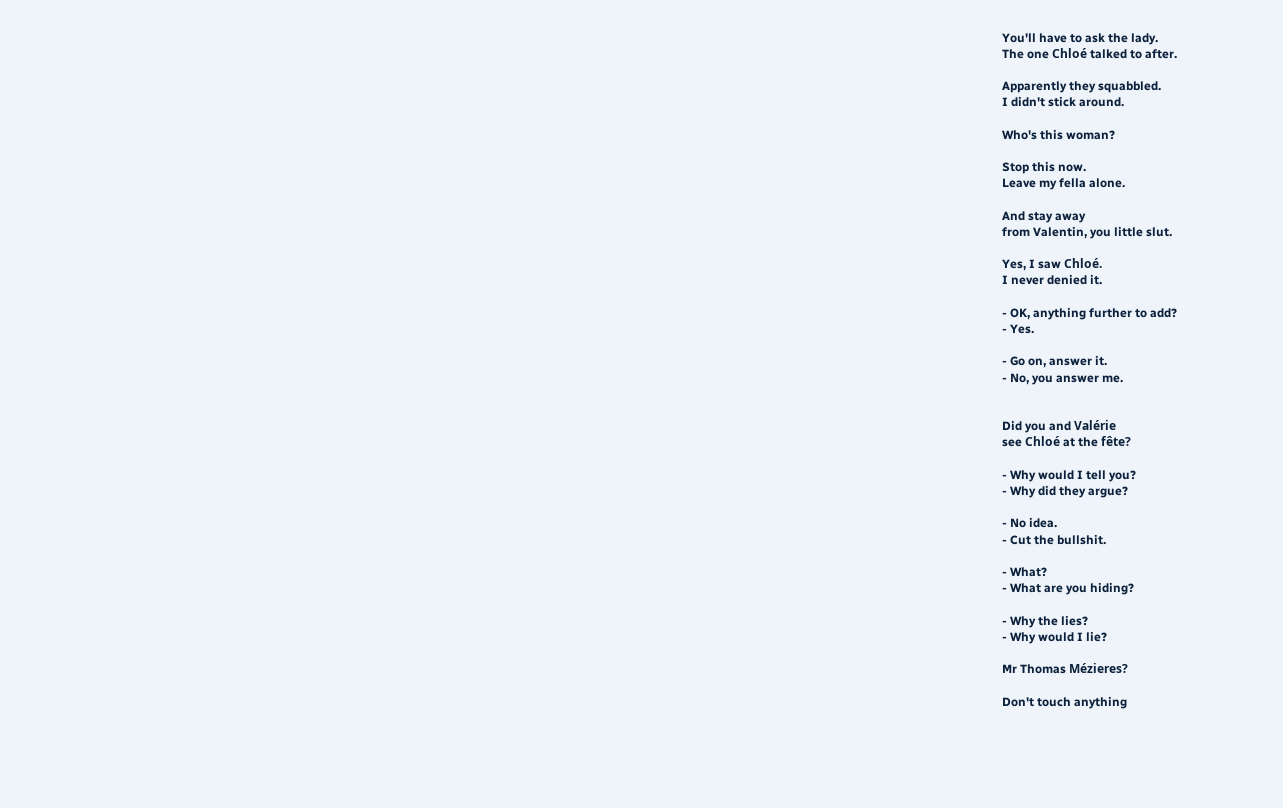You'll have to ask the lady.
The one Chloé talked to after.

Apparently they squabbled.
I didn't stick around.

Who's this woman?

Stop this now.
Leave my fella alone.

And stay away
from Valentin, you little slut.

Yes, I saw Chloé.
I never denied it.

- OK, anything further to add?
- Yes.

- Go on, answer it.
- No, you answer me.


Did you and Valérie
see Chloé at the fête?

- Why would I tell you?
- Why did they argue?

- No idea.
- Cut the bullshit.

- What?
- What are you hiding?

- Why the lies?
- Why would I lie?

Mr Thomas Mézieres?

Don't touch anything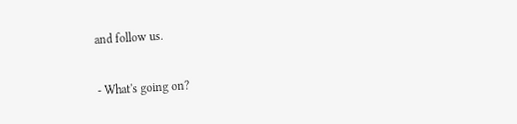and follow us.

- What's going on?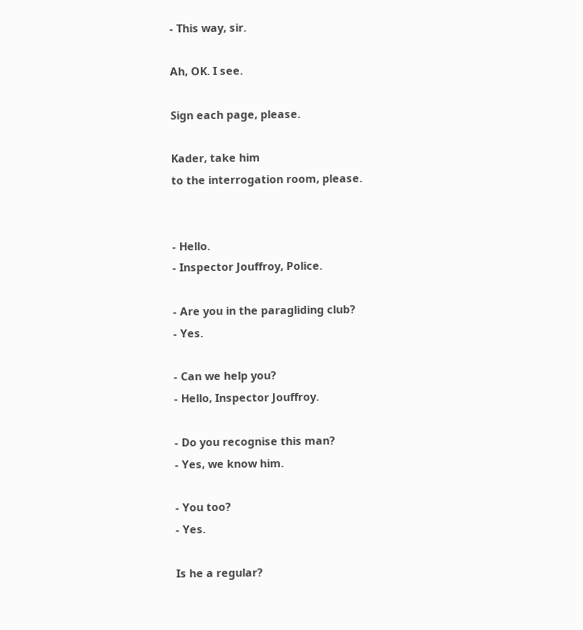- This way, sir.

Ah, OK. I see.

Sign each page, please.

Kader, take him
to the interrogation room, please.


- Hello.
- Inspector Jouffroy, Police.

- Are you in the paragliding club?
- Yes.

- Can we help you?
- Hello, Inspector Jouffroy.

- Do you recognise this man?
- Yes, we know him.

- You too?
- Yes.

Is he a regular?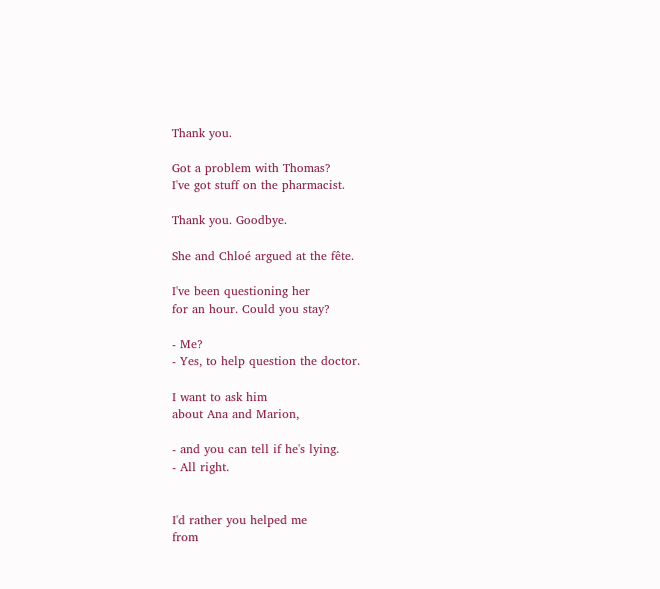Thank you.

Got a problem with Thomas?
I've got stuff on the pharmacist.

Thank you. Goodbye.

She and Chloé argued at the fête.

I've been questioning her
for an hour. Could you stay?

- Me?
- Yes, to help question the doctor.

I want to ask him
about Ana and Marion,

- and you can tell if he's lying.
- All right.


I'd rather you helped me
from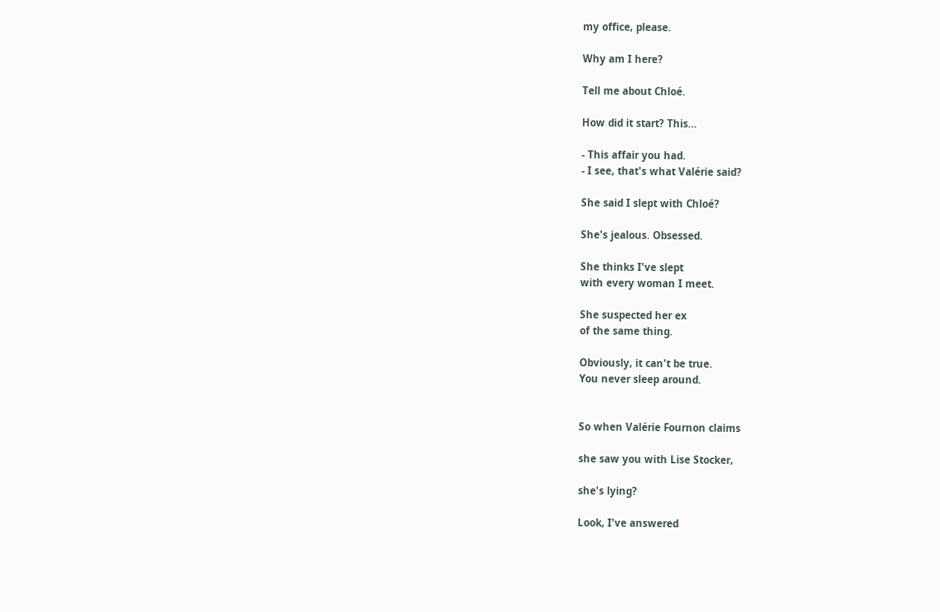my office, please.

Why am I here?

Tell me about Chloé.

How did it start? This...

- This affair you had.
- I see, that's what Valérie said?

She said I slept with Chloé?

She's jealous. Obsessed.

She thinks I've slept
with every woman I meet.

She suspected her ex
of the same thing.

Obviously, it can't be true.
You never sleep around.


So when Valérie Fournon claims

she saw you with Lise Stocker,

she's lying?

Look, I've answered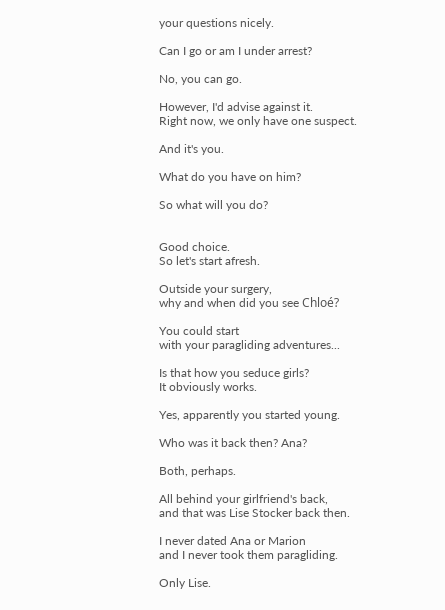your questions nicely.

Can I go or am I under arrest?

No, you can go.

However, I'd advise against it.
Right now, we only have one suspect.

And it's you.

What do you have on him?

So what will you do?


Good choice.
So let's start afresh.

Outside your surgery,
why and when did you see Chloé?

You could start
with your paragliding adventures...

Is that how you seduce girls?
It obviously works.

Yes, apparently you started young.

Who was it back then? Ana?

Both, perhaps.

All behind your girlfriend's back,
and that was Lise Stocker back then.

I never dated Ana or Marion
and I never took them paragliding.

Only Lise.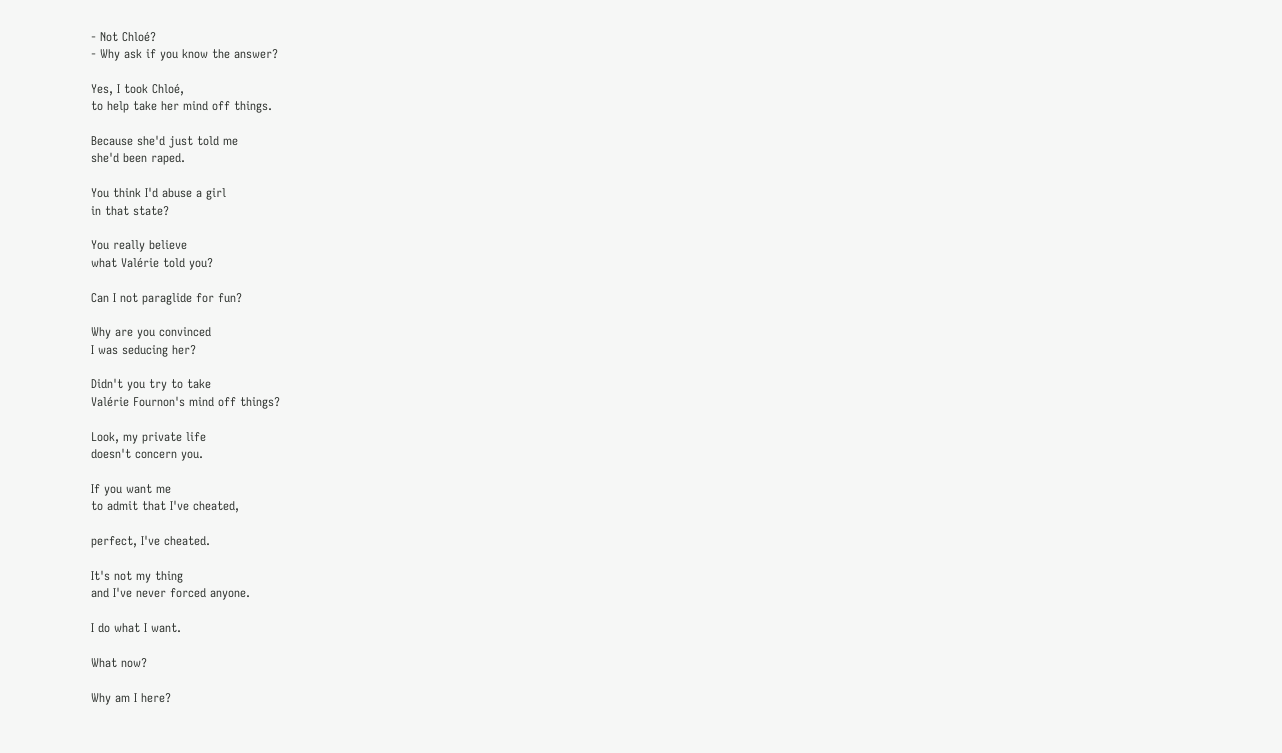- Not Chloé?
- Why ask if you know the answer?

Yes, I took Chloé,
to help take her mind off things.

Because she'd just told me
she'd been raped.

You think I'd abuse a girl
in that state?

You really believe
what Valérie told you?

Can I not paraglide for fun?

Why are you convinced
I was seducing her?

Didn't you try to take
Valérie Fournon's mind off things?

Look, my private life
doesn't concern you.

If you want me
to admit that I've cheated,

perfect, I've cheated.

It's not my thing
and I've never forced anyone.

I do what I want.

What now?

Why am I here?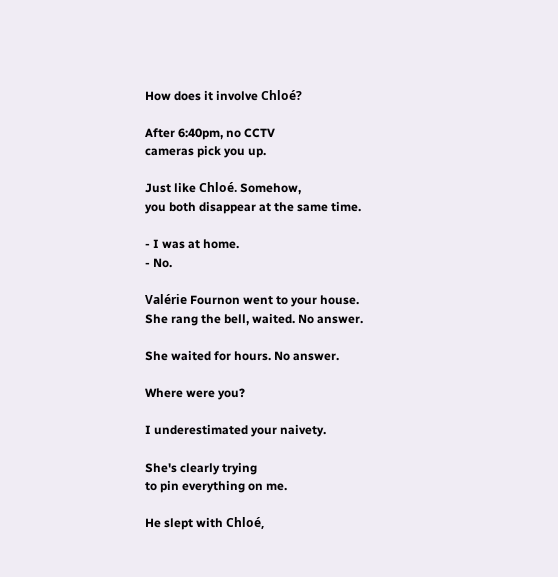How does it involve Chloé?

After 6:40pm, no CCTV
cameras pick you up.

Just like Chloé. Somehow,
you both disappear at the same time.

- I was at home.
- No.

Valérie Fournon went to your house.
She rang the bell, waited. No answer.

She waited for hours. No answer.

Where were you?

I underestimated your naivety.

She's clearly trying
to pin everything on me.

He slept with Chloé,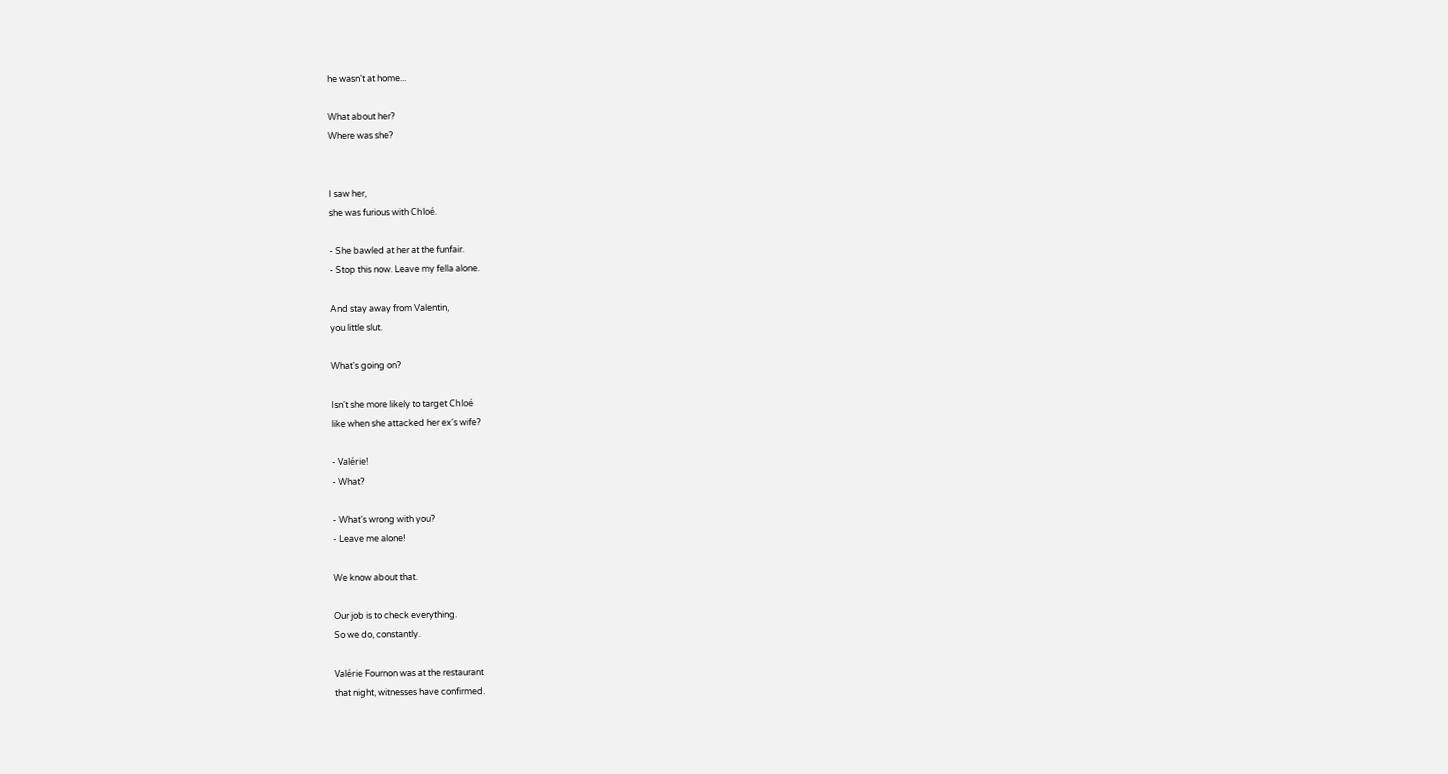he wasn't at home...

What about her?
Where was she?


I saw her,
she was furious with Chloé.

- She bawled at her at the funfair.
- Stop this now. Leave my fella alone.

And stay away from Valentin,
you little slut.

What's going on?

Isn't she more likely to target Chloé
like when she attacked her ex's wife?

- Valérie!
- What?

- What's wrong with you?
- Leave me alone!

We know about that.

Our job is to check everything.
So we do, constantly.

Valérie Fournon was at the restaurant
that night, witnesses have confirmed.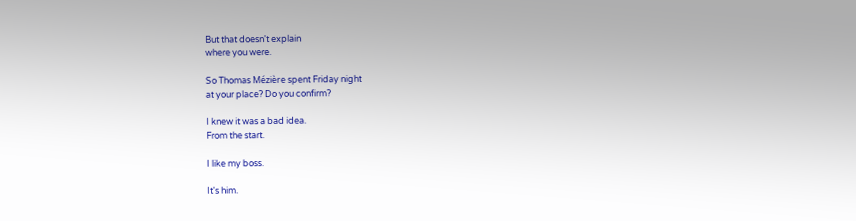But that doesn't explain
where you were.

So Thomas Mézière spent Friday night
at your place? Do you confirm?

I knew it was a bad idea.
From the start.

I like my boss.

It's him.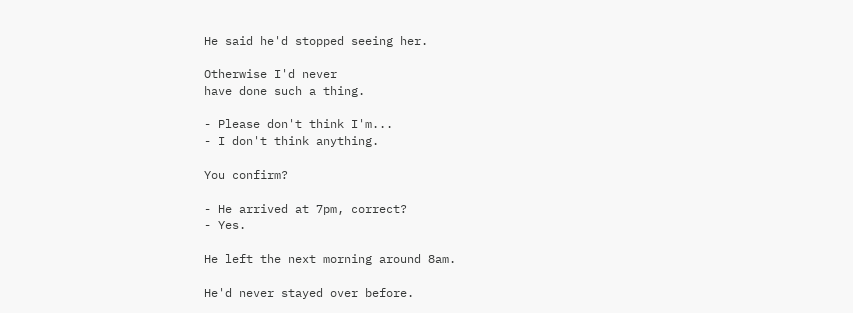He said he'd stopped seeing her.

Otherwise I'd never
have done such a thing.

- Please don't think I'm...
- I don't think anything.

You confirm?

- He arrived at 7pm, correct?
- Yes.

He left the next morning around 8am.

He'd never stayed over before.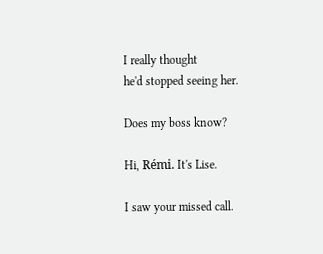I really thought
he'd stopped seeing her.

Does my boss know?

Hi, Rémi. It's Lise.

I saw your missed call.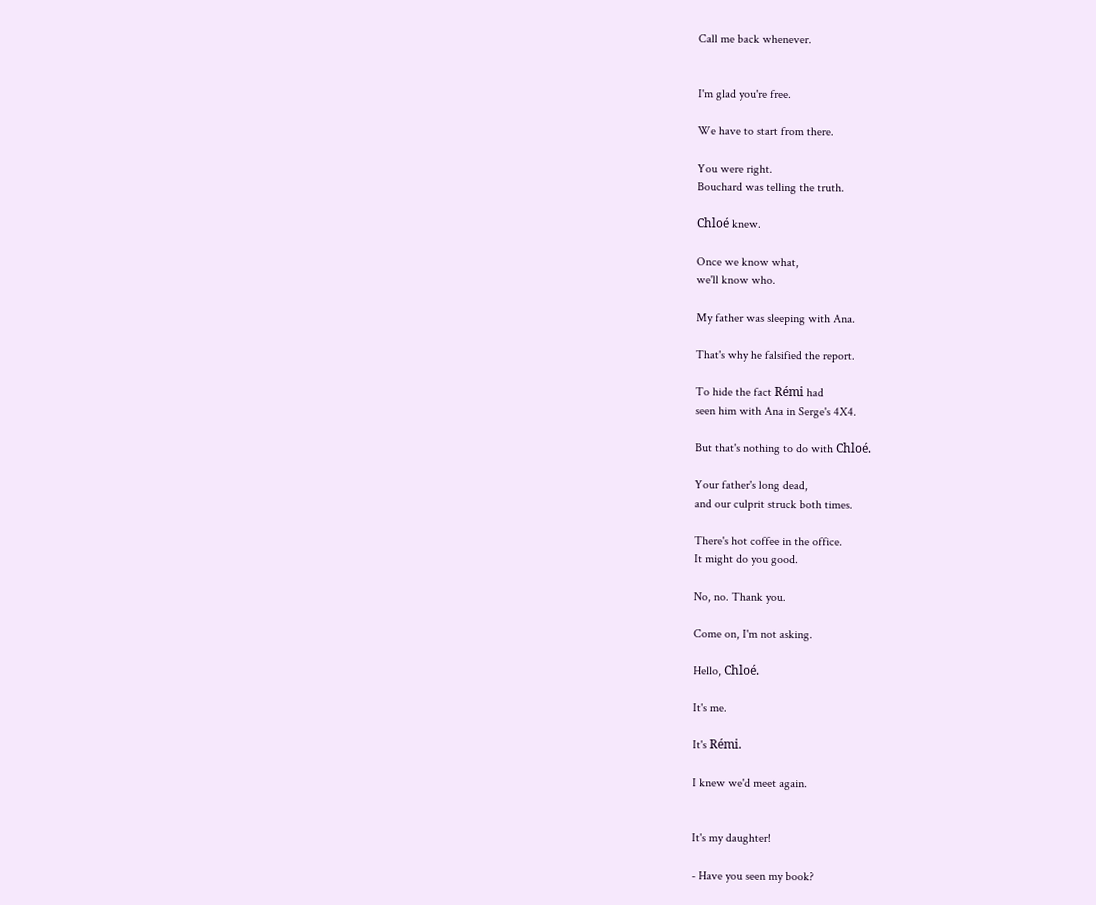Call me back whenever.


I'm glad you're free.

We have to start from there.

You were right.
Bouchard was telling the truth.

Chloé knew.

Once we know what,
we'll know who.

My father was sleeping with Ana.

That's why he falsified the report.

To hide the fact Rémi had
seen him with Ana in Serge's 4X4.

But that's nothing to do with Chloé.

Your father's long dead,
and our culprit struck both times.

There's hot coffee in the office.
It might do you good.

No, no. Thank you.

Come on, I'm not asking.

Hello, Chloé.

It's me.

It's Rémi.

I knew we'd meet again.


It's my daughter!

- Have you seen my book?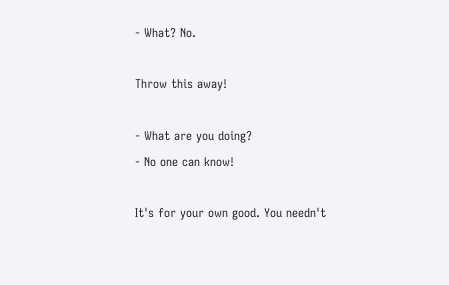- What? No.

Throw this away!

- What are you doing?
- No one can know!

It's for your own good. You needn't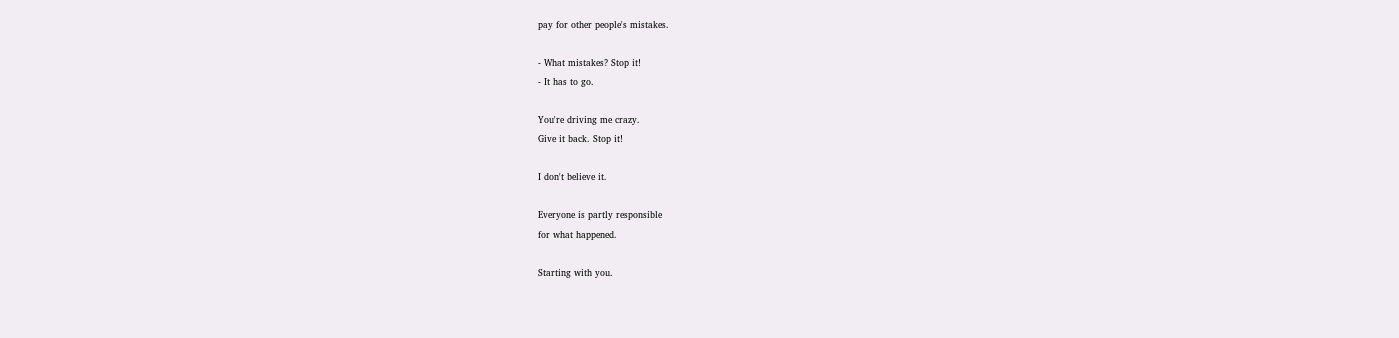pay for other people's mistakes.

- What mistakes? Stop it!
- It has to go.

You're driving me crazy.
Give it back. Stop it!

I don't believe it.

Everyone is partly responsible
for what happened.

Starting with you.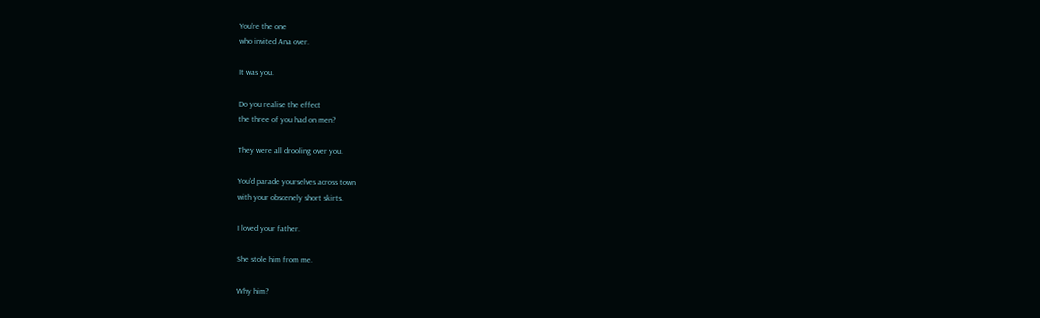You're the one
who invited Ana over.

It was you.

Do you realise the effect
the three of you had on men?

They were all drooling over you.

You'd parade yourselves across town
with your obscenely short skirts.

I loved your father.

She stole him from me.

Why him?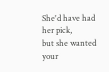She'd have had her pick,
but she wanted your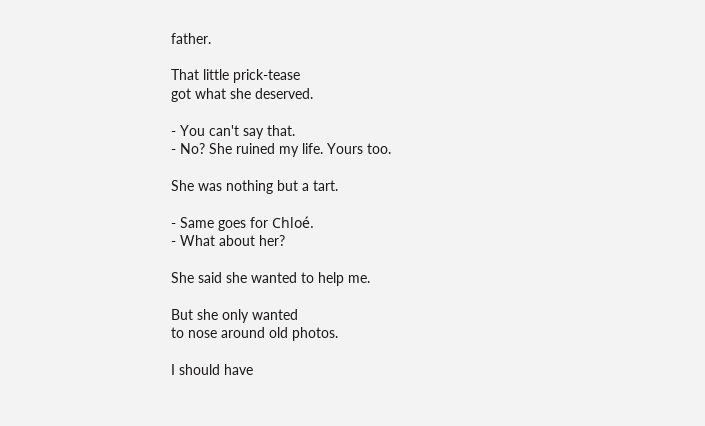father.

That little prick-tease
got what she deserved.

- You can't say that.
- No? She ruined my life. Yours too.

She was nothing but a tart.

- Same goes for Chloé.
- What about her?

She said she wanted to help me.

But she only wanted
to nose around old photos.

I should have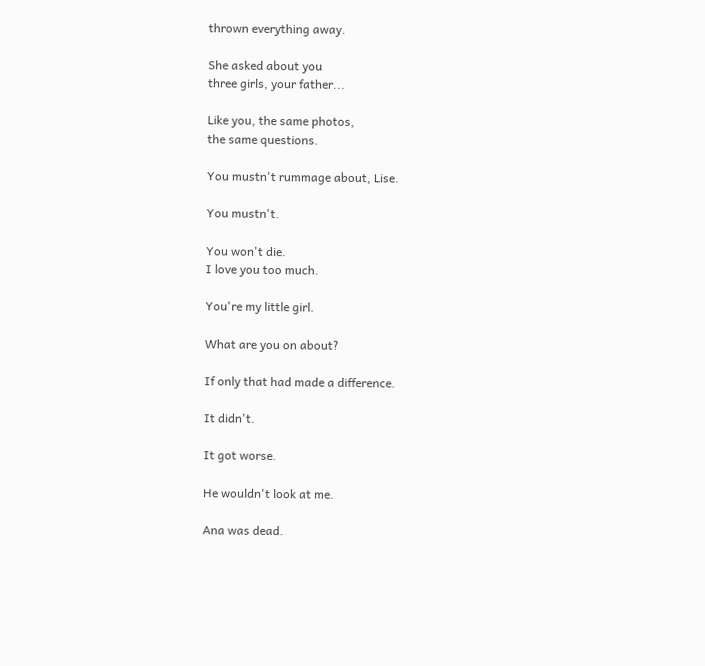thrown everything away.

She asked about you
three girls, your father...

Like you, the same photos,
the same questions.

You mustn't rummage about, Lise.

You mustn't.

You won't die.
I love you too much.

You're my little girl.

What are you on about?

If only that had made a difference.

It didn't.

It got worse.

He wouldn't look at me.

Ana was dead.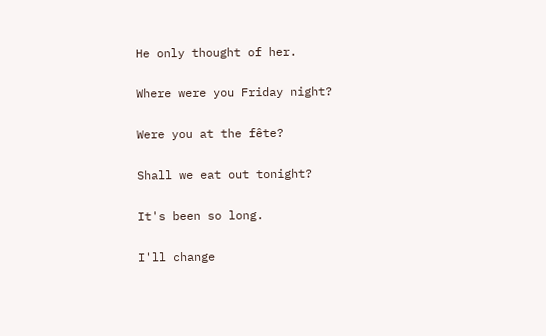He only thought of her.

Where were you Friday night?

Were you at the fête?

Shall we eat out tonight?

It's been so long.

I'll change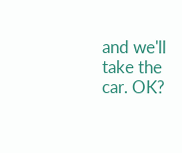and we'll take the car. OK?